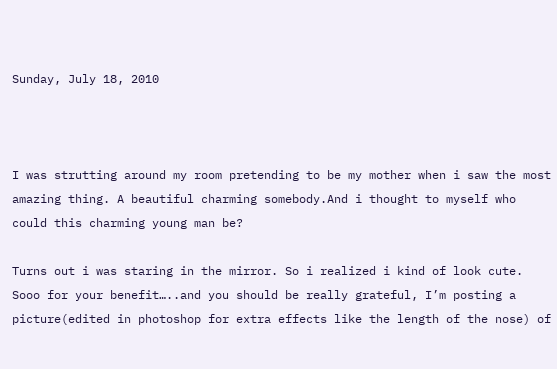Sunday, July 18, 2010



I was strutting around my room pretending to be my mother when i saw the most amazing thing. A beautiful charming somebody.And i thought to myself who could this charming young man be?

Turns out i was staring in the mirror. So i realized i kind of look cute. Sooo for your benefit…..and you should be really grateful, I’m posting a picture(edited in photoshop for extra effects like the length of the nose) of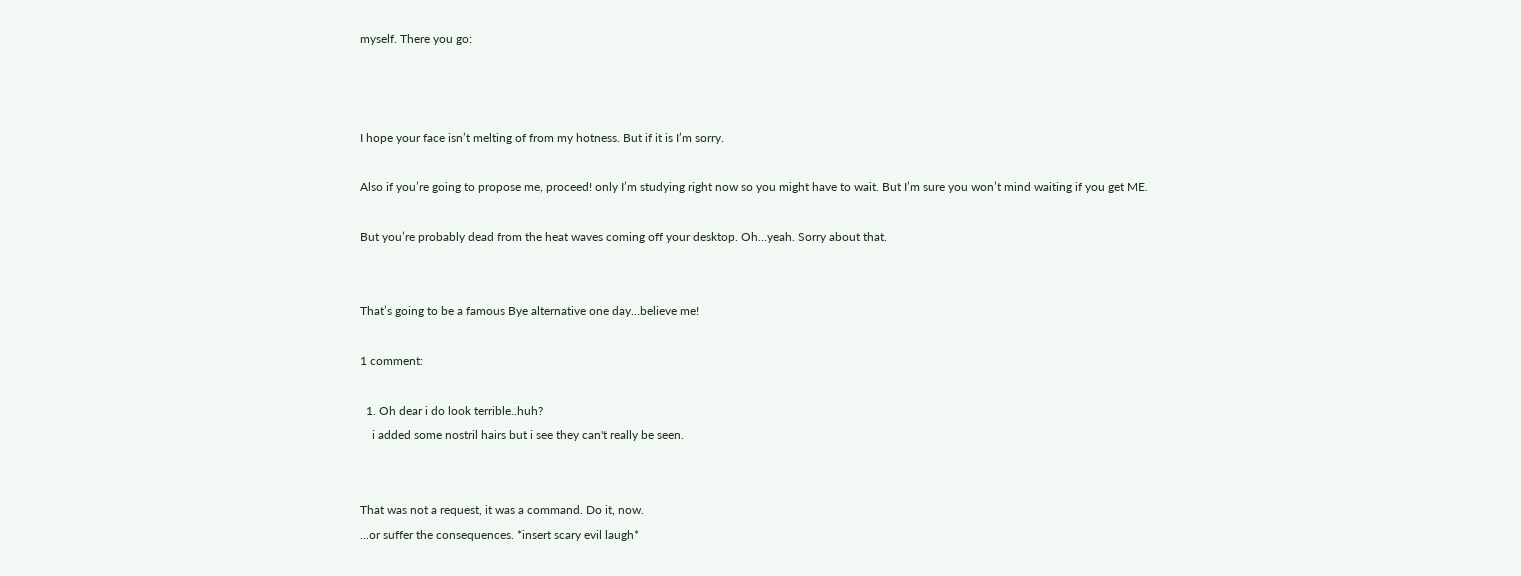myself. There you go:



I hope your face isn’t melting of from my hotness. But if it is I’m sorry.

Also if you’re going to propose me, proceed! only I’m studying right now so you might have to wait. But I’m sure you won’t mind waiting if you get ME.

But you’re probably dead from the heat waves coming off your desktop. Oh…yeah. Sorry about that.


That’s going to be a famous Bye alternative one day…believe me!

1 comment:

  1. Oh dear i do look terrible..huh?
    i added some nostril hairs but i see they can't really be seen.


That was not a request, it was a command. Do it, now.
...or suffer the consequences. *insert scary evil laugh*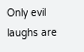Only evil laughs are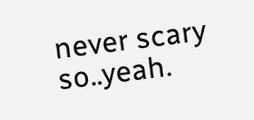never scary so..yeah.